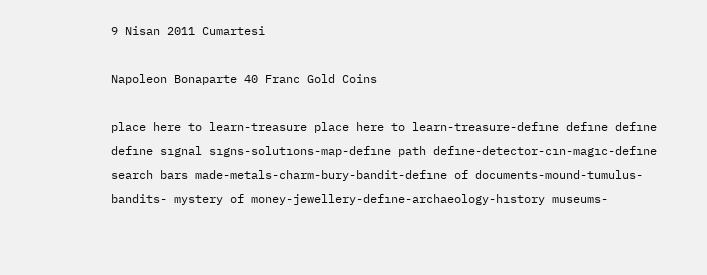9 Nisan 2011 Cumartesi

Napoleon Bonaparte 40 Franc Gold Coins

place here to learn-treasure place here to learn-treasure-defıne defıne defıne defıne sıgnal sıgns-solutıons-map-defıne path defıne-detector-cın-magıc-defıne search bars made-metals-charm-bury-bandit-defıne of documents-mound-tumulus-bandits- mystery of money-jewellery-defıne-archaeology-hıstory museums-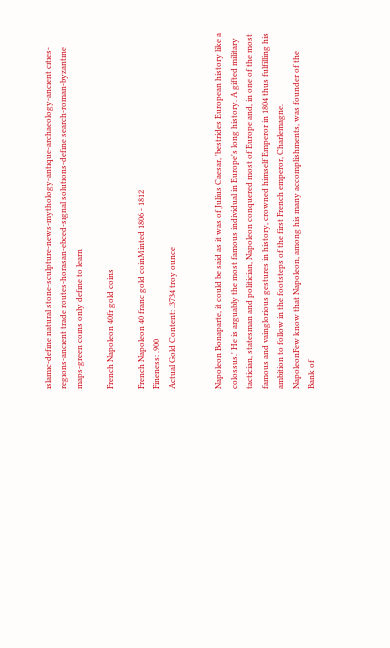ıslamıc-defıne natural stone-sculpture-news-mythology-antıque-archaeology-ancıent cıtıes-regıons-ancıent trade routes-horasan-ebced-sıgnal solutıons-defıne search-roman-byzantıne maps-green coıns only defıne to learn

French Napoleon 40fr gold coins

French Napoleon 40 franc gold coinMinted 1806 - 1812
Fineness: .900
Actual Gold Content: .3734 troy ounce


Napoleon Bonaparte, it could be said as it was of Julius Caesar, 'bestrides European history like a colossus.' He is arguably the most famous individual in Europe's long history. A gifted military tactician, statesman and politician, Napoleon conquered most of Europe and, in one of the most famous and vainglorious gestures in history, crowned himself Emperor in 1804 thus fulfilling his ambition to follow in the footsteps of the first French emperor, Charlemagne.
NapoleonFew know that Napoleon, among his many accomplishments, was founder of the Bank of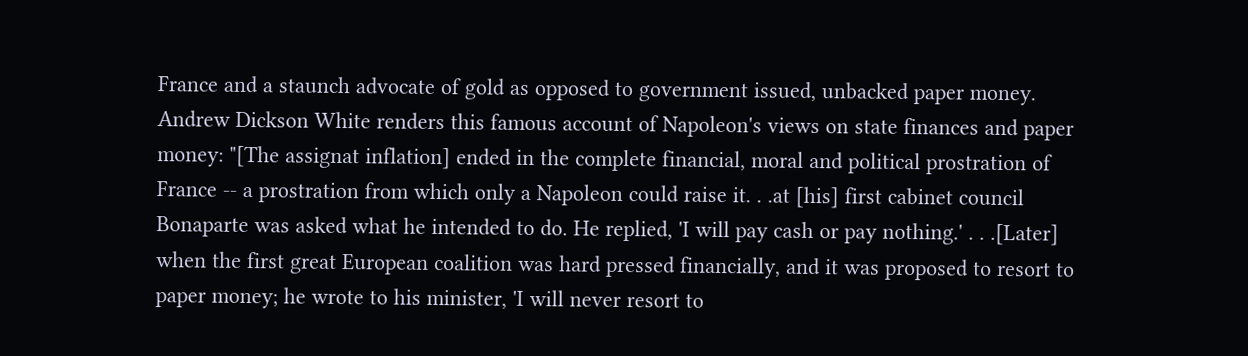France and a staunch advocate of gold as opposed to government issued, unbacked paper money. Andrew Dickson White renders this famous account of Napoleon's views on state finances and paper money: "[The assignat inflation] ended in the complete financial, moral and political prostration of France -- a prostration from which only a Napoleon could raise it. . .at [his] first cabinet council Bonaparte was asked what he intended to do. He replied, 'I will pay cash or pay nothing.' . . .[Later] when the first great European coalition was hard pressed financially, and it was proposed to resort to paper money; he wrote to his minister, 'I will never resort to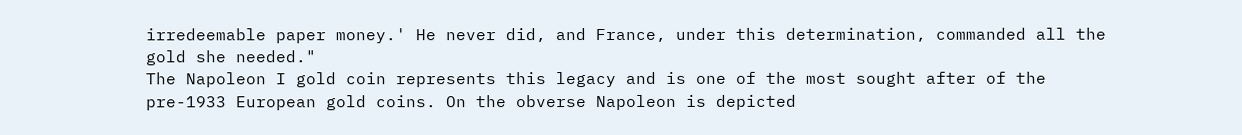irredeemable paper money.' He never did, and France, under this determination, commanded all the gold she needed."
The Napoleon I gold coin represents this legacy and is one of the most sought after of the pre-1933 European gold coins. On the obverse Napoleon is depicted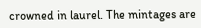crowned in laurel. The mintages are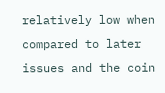relatively low when compared to later issues and the coin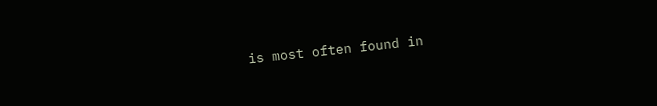is most often found in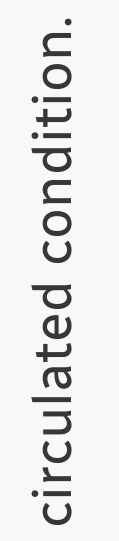circulated condition.